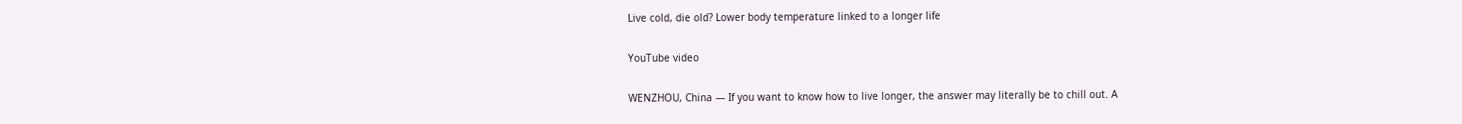Live cold, die old? Lower body temperature linked to a longer life

YouTube video

WENZHOU, China — If you want to know how to live longer, the answer may literally be to chill out. A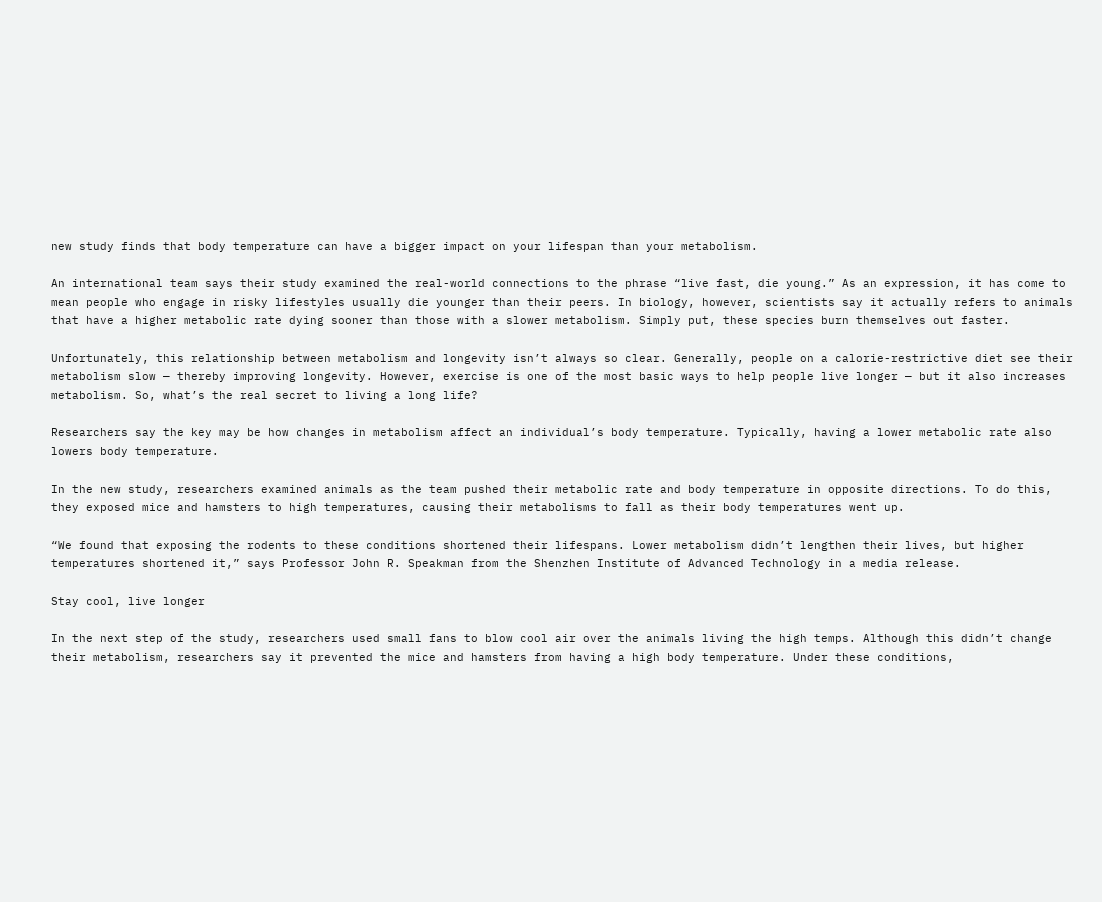new study finds that body temperature can have a bigger impact on your lifespan than your metabolism.

An international team says their study examined the real-world connections to the phrase “live fast, die young.” As an expression, it has come to mean people who engage in risky lifestyles usually die younger than their peers. In biology, however, scientists say it actually refers to animals that have a higher metabolic rate dying sooner than those with a slower metabolism. Simply put, these species burn themselves out faster.

Unfortunately, this relationship between metabolism and longevity isn’t always so clear. Generally, people on a calorie-restrictive diet see their metabolism slow — thereby improving longevity. However, exercise is one of the most basic ways to help people live longer — but it also increases metabolism. So, what’s the real secret to living a long life?

Researchers say the key may be how changes in metabolism affect an individual’s body temperature. Typically, having a lower metabolic rate also lowers body temperature.

In the new study, researchers examined animals as the team pushed their metabolic rate and body temperature in opposite directions. To do this, they exposed mice and hamsters to high temperatures, causing their metabolisms to fall as their body temperatures went up.

“We found that exposing the rodents to these conditions shortened their lifespans. Lower metabolism didn’t lengthen their lives, but higher temperatures shortened it,” says Professor John R. Speakman from the Shenzhen Institute of Advanced Technology in a media release.

Stay cool, live longer

In the next step of the study, researchers used small fans to blow cool air over the animals living the high temps. Although this didn’t change their metabolism, researchers say it prevented the mice and hamsters from having a high body temperature. Under these conditions,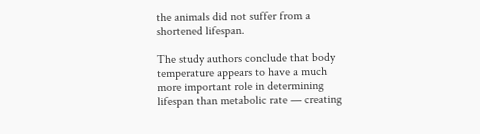the animals did not suffer from a shortened lifespan.

The study authors conclude that body temperature appears to have a much more important role in determining lifespan than metabolic rate — creating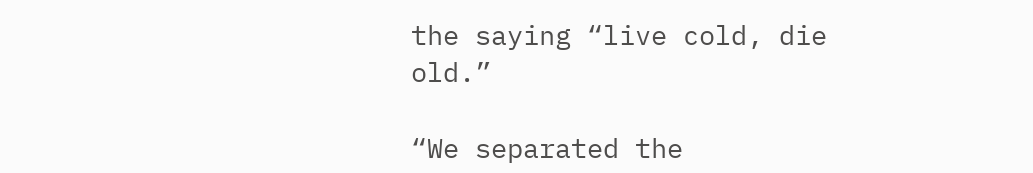the saying “live cold, die old.”

“We separated the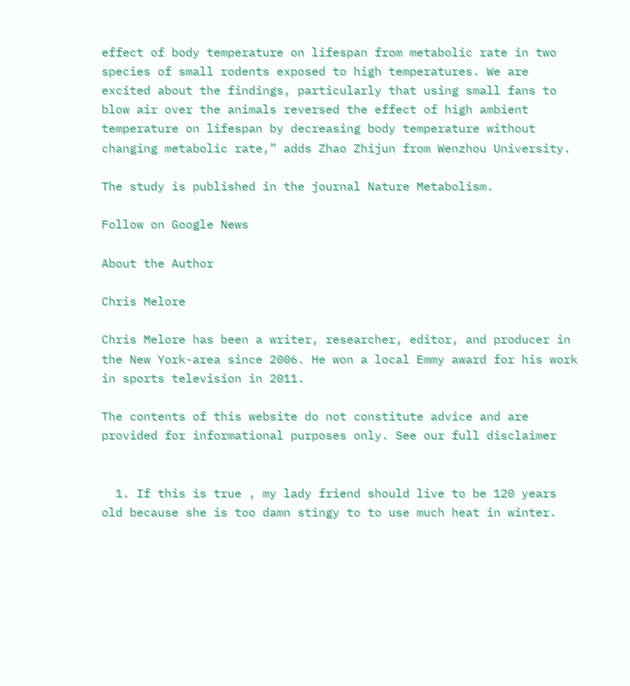effect of body temperature on lifespan from metabolic rate in two species of small rodents exposed to high temperatures. We are excited about the findings, particularly that using small fans to blow air over the animals reversed the effect of high ambient temperature on lifespan by decreasing body temperature without changing metabolic rate,” adds Zhao Zhijun from Wenzhou University.

The study is published in the journal Nature Metabolism.

Follow on Google News

About the Author

Chris Melore

Chris Melore has been a writer, researcher, editor, and producer in the New York-area since 2006. He won a local Emmy award for his work in sports television in 2011.

The contents of this website do not constitute advice and are provided for informational purposes only. See our full disclaimer


  1. If this is true , my lady friend should live to be 120 years old because she is too damn stingy to to use much heat in winter.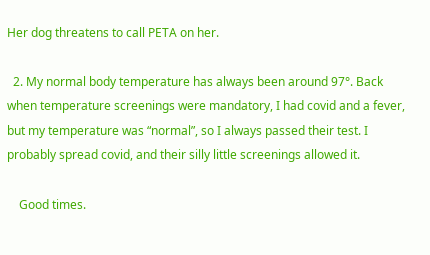Her dog threatens to call PETA on her.

  2. My normal body temperature has always been around 97°. Back when temperature screenings were mandatory, I had covid and a fever, but my temperature was “normal”, so I always passed their test. I probably spread covid, and their silly little screenings allowed it.

    Good times.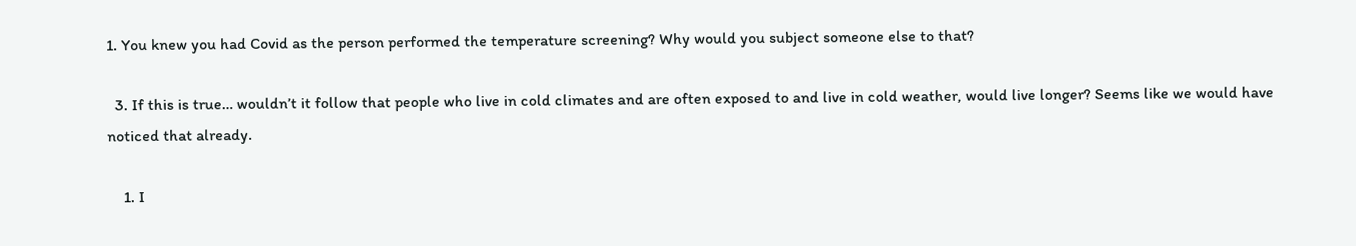1. You knew you had Covid as the person performed the temperature screening? Why would you subject someone else to that?

  3. If this is true… wouldn’t it follow that people who live in cold climates and are often exposed to and live in cold weather, would live longer? Seems like we would have noticed that already.

    1. I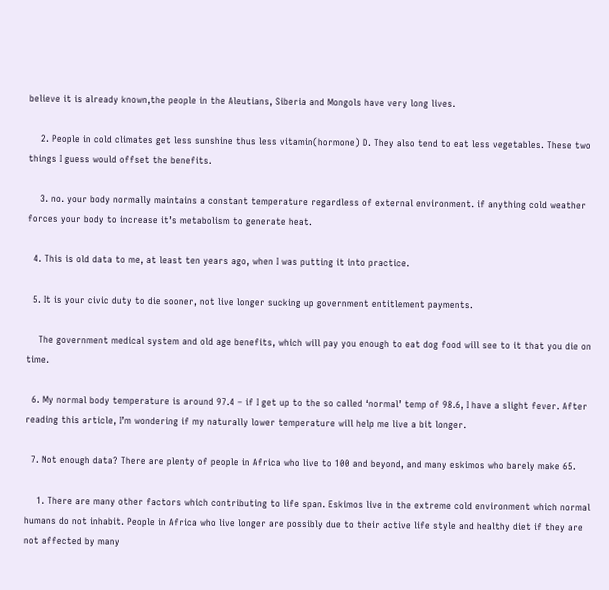believe it is already known,the people in the Aleutians, Siberia and Mongols have very long lives.

    2. People in cold climates get less sunshine thus less vitamin(hormone) D. They also tend to eat less vegetables. These two things I guess would offset the benefits.

    3. no. your body normally maintains a constant temperature regardless of external environment. if anything cold weather forces your body to increase it’s metabolism to generate heat.

  4. This is old data to me, at least ten years ago, when I was putting it into practice.

  5. It is your civic duty to die sooner, not live longer sucking up government entitlement payments.

    The government medical system and old age benefits, which will pay you enough to eat dog food will see to it that you die on time.

  6. My normal body temperature is around 97.4 – if I get up to the so called ‘normal’ temp of 98.6, I have a slight fever. After reading this article, I’m wondering if my naturally lower temperature will help me live a bit longer.

  7. Not enough data? There are plenty of people in Africa who live to 100 and beyond, and many eskimos who barely make 65.

    1. There are many other factors which contributing to life span. Eskimos live in the extreme cold environment which normal humans do not inhabit. People in Africa who live longer are possibly due to their active life style and healthy diet if they are not affected by many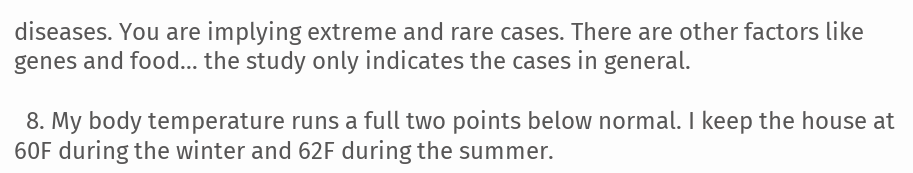diseases. You are implying extreme and rare cases. There are other factors like genes and food… the study only indicates the cases in general.

  8. My body temperature runs a full two points below normal. I keep the house at 60F during the winter and 62F during the summer.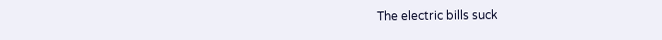The electric bills suck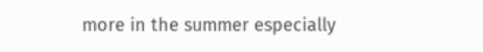more in the summer especially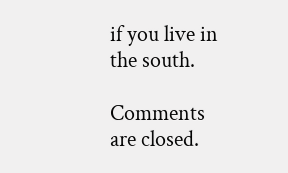if you live in the south.

Comments are closed.